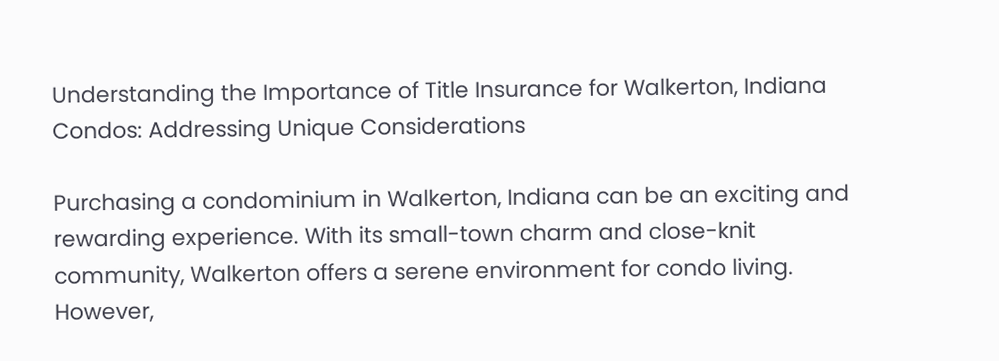Understanding the Importance of Title Insurance for Walkerton, Indiana Condos: Addressing Unique Considerations

Purchasing a condominium in Walkerton, Indiana can be an exciting and rewarding experience. With its small-town charm and close-knit community, Walkerton offers a serene environment for condo living. However,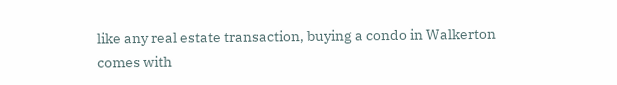like any real estate transaction, buying a condo in Walkerton comes with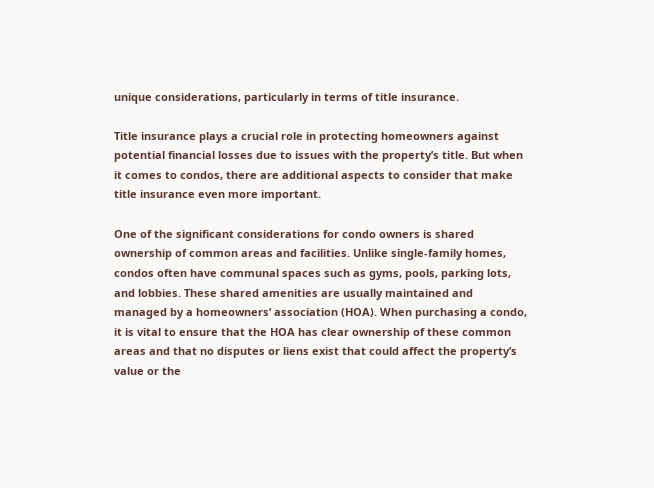unique considerations, particularly in terms of title insurance.

Title insurance plays a crucial role in protecting homeowners against potential financial losses due to issues with the property’s title. But when it comes to condos, there are additional aspects to consider that make title insurance even more important.

One of the significant considerations for condo owners is shared ownership of common areas and facilities. Unlike single-family homes, condos often have communal spaces such as gyms, pools, parking lots, and lobbies. These shared amenities are usually maintained and managed by a homeowners’ association (HOA). When purchasing a condo, it is vital to ensure that the HOA has clear ownership of these common areas and that no disputes or liens exist that could affect the property’s value or the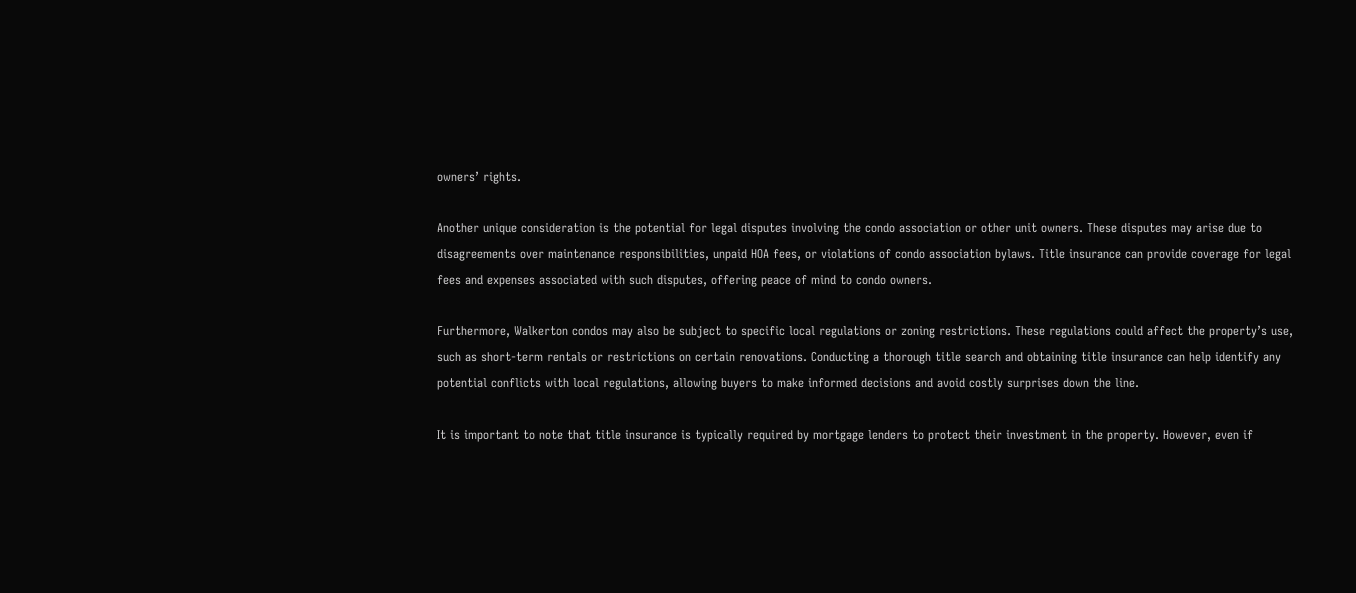owners’ rights.

Another unique consideration is the potential for legal disputes involving the condo association or other unit owners. These disputes may arise due to disagreements over maintenance responsibilities, unpaid HOA fees, or violations of condo association bylaws. Title insurance can provide coverage for legal fees and expenses associated with such disputes, offering peace of mind to condo owners.

Furthermore, Walkerton condos may also be subject to specific local regulations or zoning restrictions. These regulations could affect the property’s use, such as short-term rentals or restrictions on certain renovations. Conducting a thorough title search and obtaining title insurance can help identify any potential conflicts with local regulations, allowing buyers to make informed decisions and avoid costly surprises down the line.

It is important to note that title insurance is typically required by mortgage lenders to protect their investment in the property. However, even if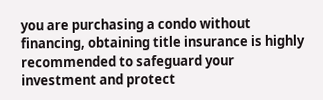you are purchasing a condo without financing, obtaining title insurance is highly recommended to safeguard your investment and protect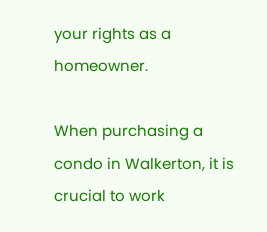your rights as a homeowner.

When purchasing a condo in Walkerton, it is crucial to work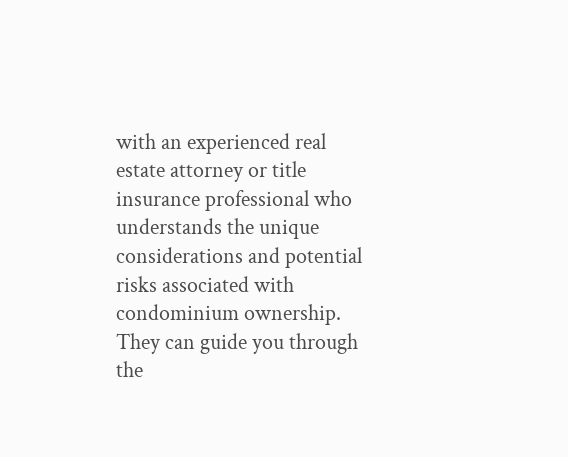with an experienced real estate attorney or title insurance professional who understands the unique considerations and potential risks associated with condominium ownership. They can guide you through the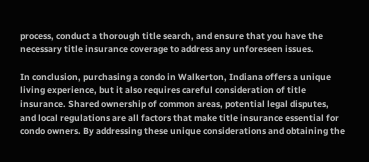process, conduct a thorough title search, and ensure that you have the necessary title insurance coverage to address any unforeseen issues.

In conclusion, purchasing a condo in Walkerton, Indiana offers a unique living experience, but it also requires careful consideration of title insurance. Shared ownership of common areas, potential legal disputes, and local regulations are all factors that make title insurance essential for condo owners. By addressing these unique considerations and obtaining the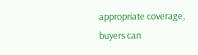appropriate coverage, buyers can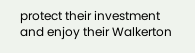protect their investment and enjoy their Walkerton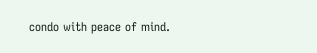condo with peace of mind.